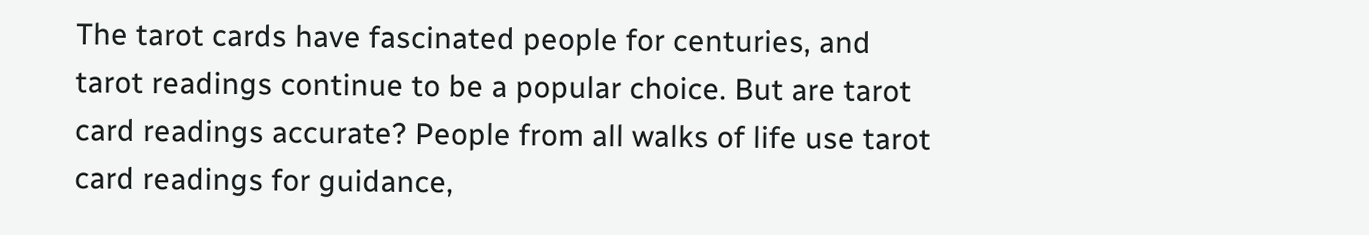The tarot cards have fascinated people for centuries, and tarot readings continue to be a popular choice. But are tarot card readings accurate? People from all walks of life use tarot card readings for guidance,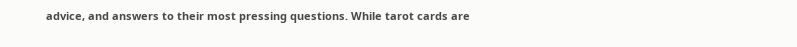advice, and answers to their most pressing questions. While tarot cards are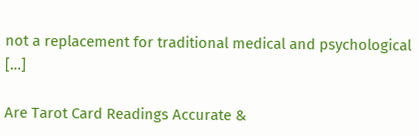not a replacement for traditional medical and psychological […]

Are Tarot Card Readings Accurate &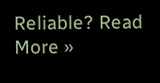Reliable? Read More »